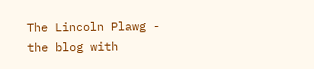The Lincoln Plawg - the blog with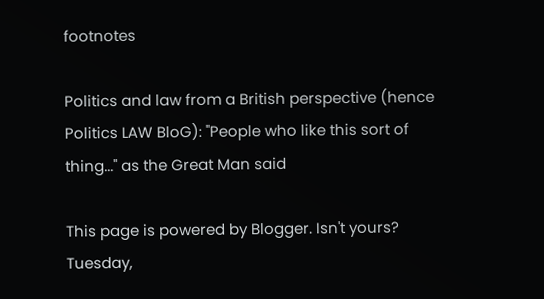footnotes

Politics and law from a British perspective (hence Politics LAW BloG): ''People who like this sort of thing...'' as the Great Man said

This page is powered by Blogger. Isn't yours?
Tuesday,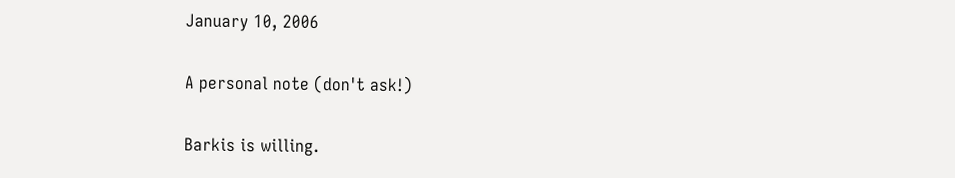January 10, 2006

A personal note (don't ask!)

Barkis is willing.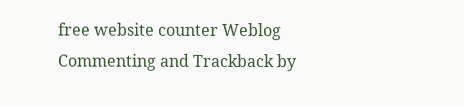free website counter Weblog Commenting and Trackback by